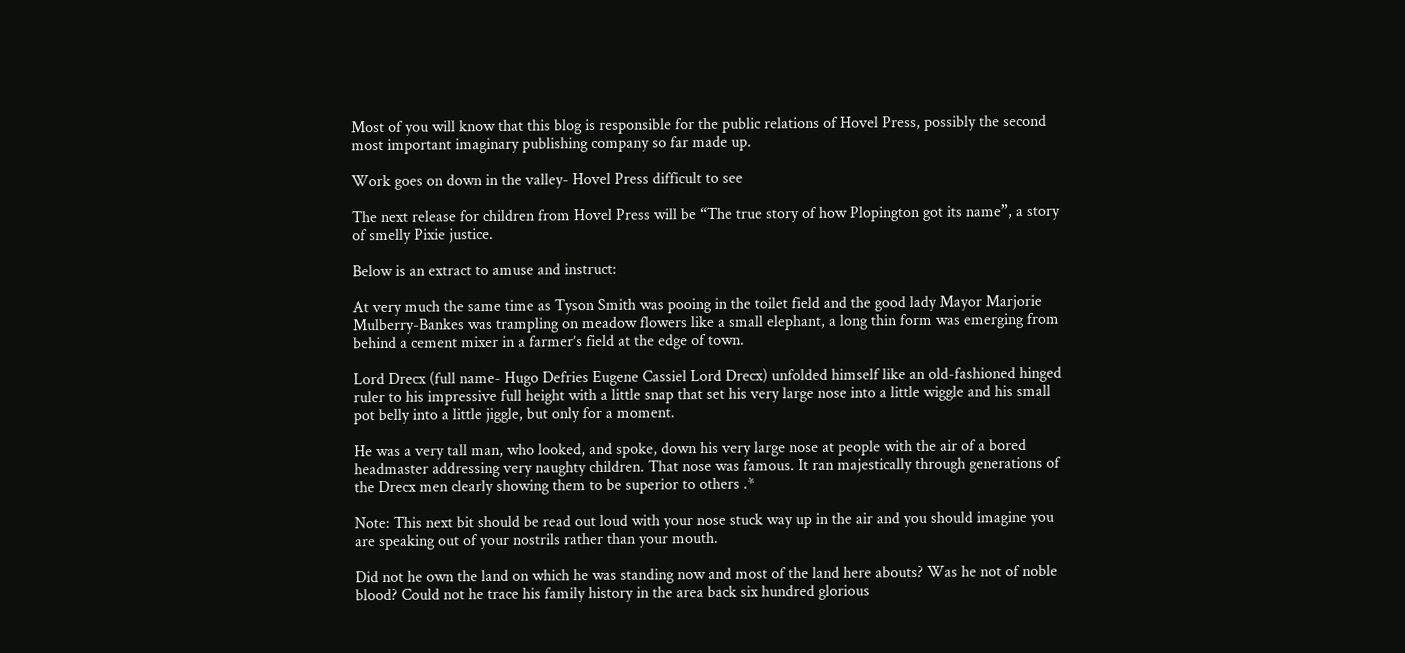Most of you will know that this blog is responsible for the public relations of Hovel Press, possibly the second most important imaginary publishing company so far made up.

Work goes on down in the valley- Hovel Press difficult to see

The next release for children from Hovel Press will be “The true story of how Plopington got its name”, a story of smelly Pixie justice.

Below is an extract to amuse and instruct:

At very much the same time as Tyson Smith was pooing in the toilet field and the good lady Mayor Marjorie Mulberry-Bankes was trampling on meadow flowers like a small elephant, a long thin form was emerging from behind a cement mixer in a farmer’s field at the edge of town.

Lord Drecx (full name- Hugo Defries Eugene Cassiel Lord Drecx) unfolded himself like an old-fashioned hinged ruler to his impressive full height with a little snap that set his very large nose into a little wiggle and his small pot belly into a little jiggle, but only for a moment.

He was a very tall man, who looked, and spoke, down his very large nose at people with the air of a bored headmaster addressing very naughty children. That nose was famous. It ran majestically through generations of the Drecx men clearly showing them to be superior to others .*

Note: This next bit should be read out loud with your nose stuck way up in the air and you should imagine you are speaking out of your nostrils rather than your mouth.

Did not he own the land on which he was standing now and most of the land here abouts? Was he not of noble blood? Could not he trace his family history in the area back six hundred glorious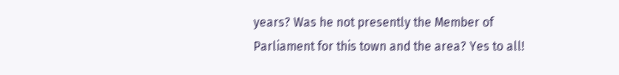years? Was he not presently the Member of Parliament for this town and the area? Yes to all!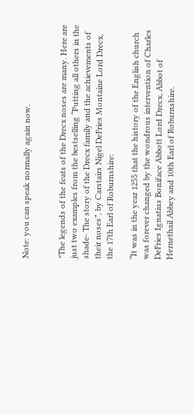Note: you can speak normally again now.


*The legends of the feats of the Drecx noses are many. Here are just two examples from the bestselling “Putting all others in the shade- The story of the Drecx family and the achievements of their noses”, by Carstairs Nigel DeFries Montaine Lord Drecx, the 17th Earl of Roburnshire:

“It was in the year 1255 that the history of the English church was forever changed by the wondrous intervention of Charles DeFries Ignatius Boniface Abbott Lord Drecx, Abbot of Hernethail Abbey and 10th Earl of Roburnshire.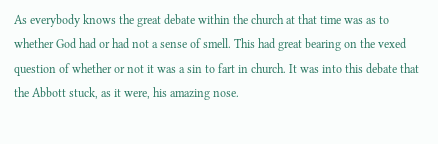As everybody knows the great debate within the church at that time was as to whether God had or had not a sense of smell. This had great bearing on the vexed question of whether or not it was a sin to fart in church. It was into this debate that the Abbott stuck, as it were, his amazing nose.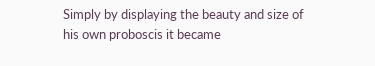Simply by displaying the beauty and size of his own proboscis it became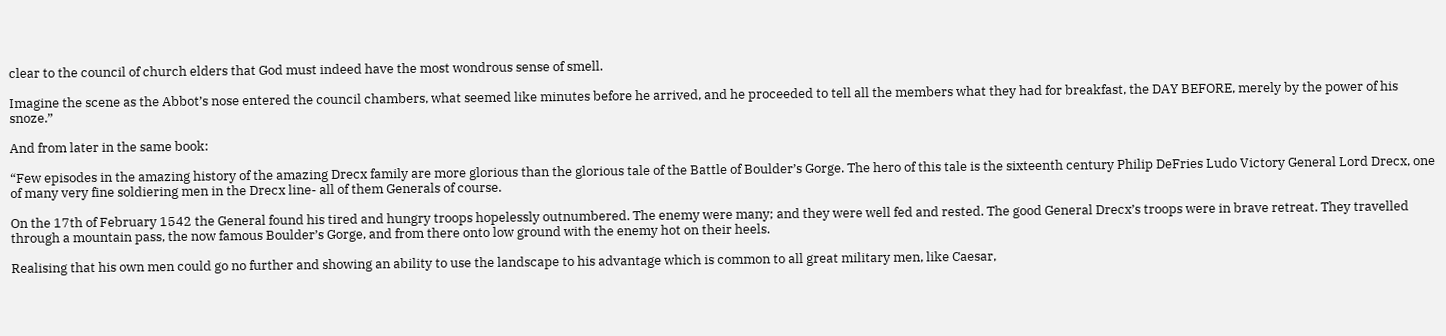clear to the council of church elders that God must indeed have the most wondrous sense of smell.

Imagine the scene as the Abbot’s nose entered the council chambers, what seemed like minutes before he arrived, and he proceeded to tell all the members what they had for breakfast, the DAY BEFORE, merely by the power of his snoze.”

And from later in the same book:

“Few episodes in the amazing history of the amazing Drecx family are more glorious than the glorious tale of the Battle of Boulder’s Gorge. The hero of this tale is the sixteenth century Philip DeFries Ludo Victory General Lord Drecx, one of many very fine soldiering men in the Drecx line- all of them Generals of course.

On the 17th of February 1542 the General found his tired and hungry troops hopelessly outnumbered. The enemy were many; and they were well fed and rested. The good General Drecx’s troops were in brave retreat. They travelled through a mountain pass, the now famous Boulder’s Gorge, and from there onto low ground with the enemy hot on their heels.

Realising that his own men could go no further and showing an ability to use the landscape to his advantage which is common to all great military men, like Caesar,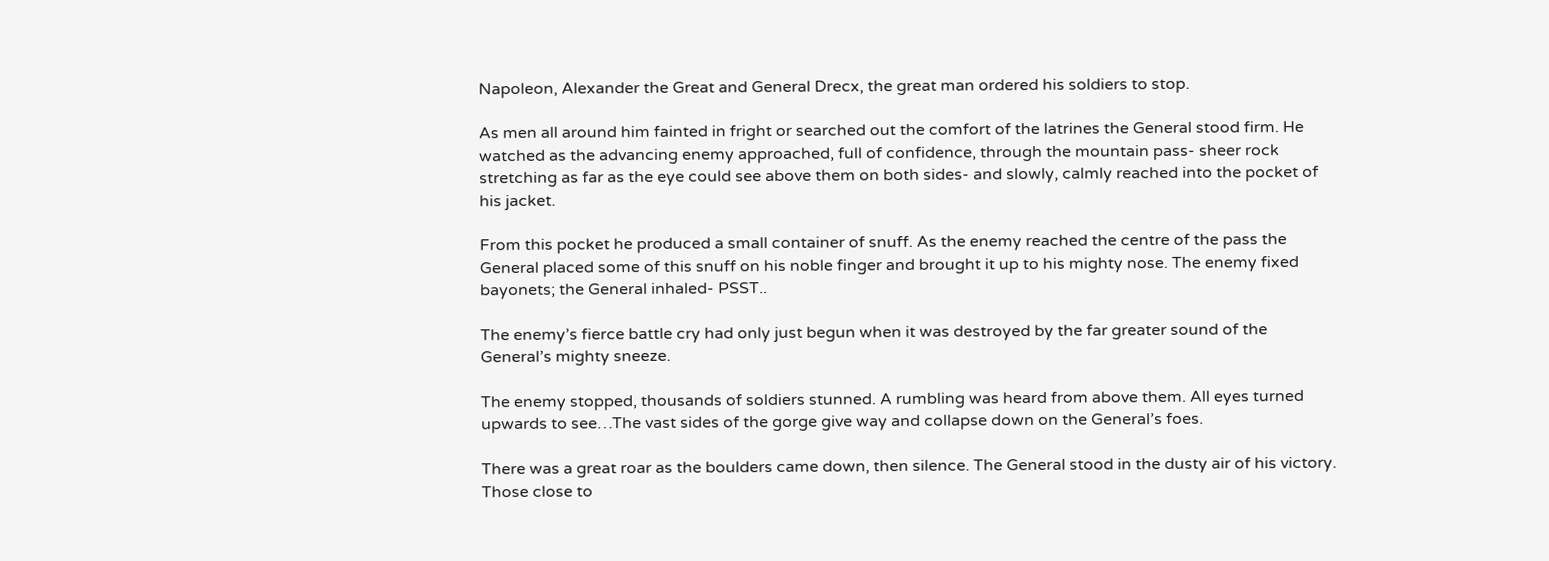Napoleon, Alexander the Great and General Drecx, the great man ordered his soldiers to stop.

As men all around him fainted in fright or searched out the comfort of the latrines the General stood firm. He watched as the advancing enemy approached, full of confidence, through the mountain pass- sheer rock stretching as far as the eye could see above them on both sides- and slowly, calmly reached into the pocket of his jacket.

From this pocket he produced a small container of snuff. As the enemy reached the centre of the pass the General placed some of this snuff on his noble finger and brought it up to his mighty nose. The enemy fixed bayonets; the General inhaled- PSST..

The enemy’s fierce battle cry had only just begun when it was destroyed by the far greater sound of the General’s mighty sneeze.

The enemy stopped, thousands of soldiers stunned. A rumbling was heard from above them. All eyes turned upwards to see…The vast sides of the gorge give way and collapse down on the General’s foes.

There was a great roar as the boulders came down, then silence. The General stood in the dusty air of his victory. Those close to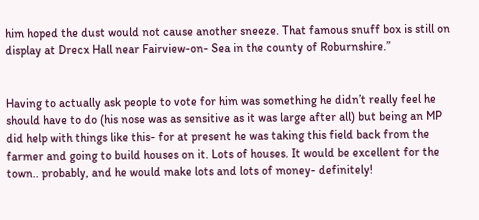him hoped the dust would not cause another sneeze. That famous snuff box is still on display at Drecx Hall near Fairview-on- Sea in the county of Roburnshire.”


Having to actually ask people to vote for him was something he didn’t really feel he should have to do (his nose was as sensitive as it was large after all) but being an MP did help with things like this- for at present he was taking this field back from the farmer and going to build houses on it. Lots of houses. It would be excellent for the town.. probably, and he would make lots and lots of money- definitely!